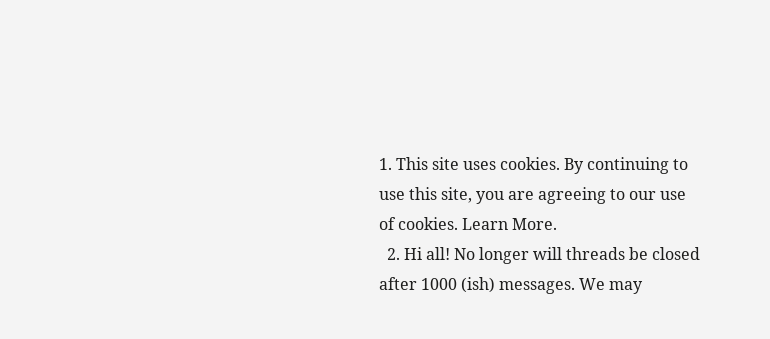1. This site uses cookies. By continuing to use this site, you are agreeing to our use of cookies. Learn More.
  2. Hi all! No longer will threads be closed after 1000 (ish) messages. We may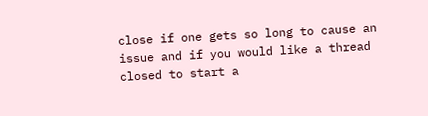close if one gets so long to cause an issue and if you would like a thread closed to start a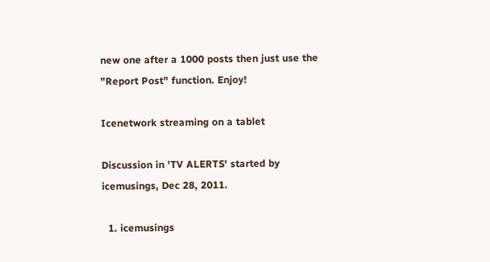new one after a 1000 posts then just use the "Report Post" function. Enjoy!

Icenetwork streaming on a tablet

Discussion in 'TV ALERTS' started by icemusings, Dec 28, 2011.

  1. icemusings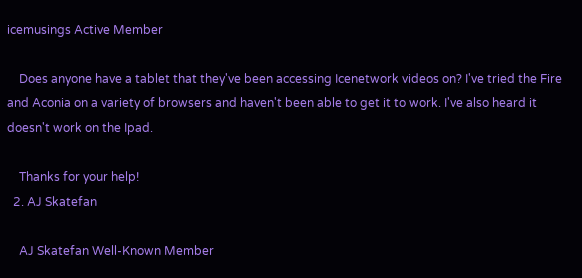icemusings Active Member

    Does anyone have a tablet that they've been accessing Icenetwork videos on? I've tried the Fire and Aconia on a variety of browsers and haven't been able to get it to work. I've also heard it doesn't work on the Ipad.

    Thanks for your help!
  2. AJ Skatefan

    AJ Skatefan Well-Known Member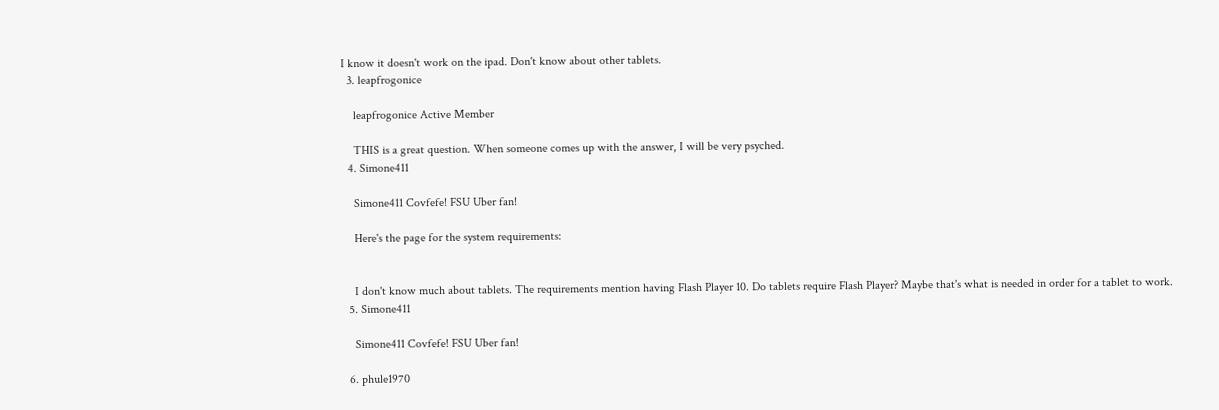I know it doesn't work on the ipad. Don't know about other tablets.
  3. leapfrogonice

    leapfrogonice Active Member

    THIS is a great question. When someone comes up with the answer, I will be very psyched.
  4. Simone411

    Simone411 Covfefe! FSU Uber fan!

    Here's the page for the system requirements:


    I don't know much about tablets. The requirements mention having Flash Player 10. Do tablets require Flash Player? Maybe that's what is needed in order for a tablet to work.
  5. Simone411

    Simone411 Covfefe! FSU Uber fan!

  6. phule1970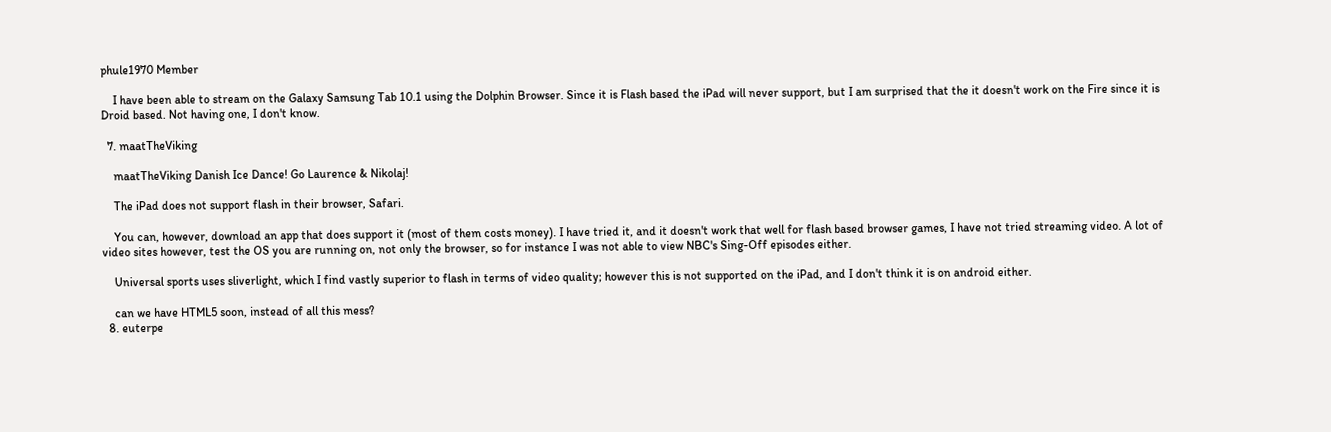phule1970 Member

    I have been able to stream on the Galaxy Samsung Tab 10.1 using the Dolphin Browser. Since it is Flash based the iPad will never support, but I am surprised that the it doesn't work on the Fire since it is Droid based. Not having one, I don't know.

  7. maatTheViking

    maatTheViking Danish Ice Dance! Go Laurence & Nikolaj!

    The iPad does not support flash in their browser, Safari.

    You can, however, download an app that does support it (most of them costs money). I have tried it, and it doesn't work that well for flash based browser games, I have not tried streaming video. A lot of video sites however, test the OS you are running on, not only the browser, so for instance I was not able to view NBC's Sing-Off episodes either.

    Universal sports uses sliverlight, which I find vastly superior to flash in terms of video quality; however this is not supported on the iPad, and I don't think it is on android either.

    can we have HTML5 soon, instead of all this mess?
  8. euterpe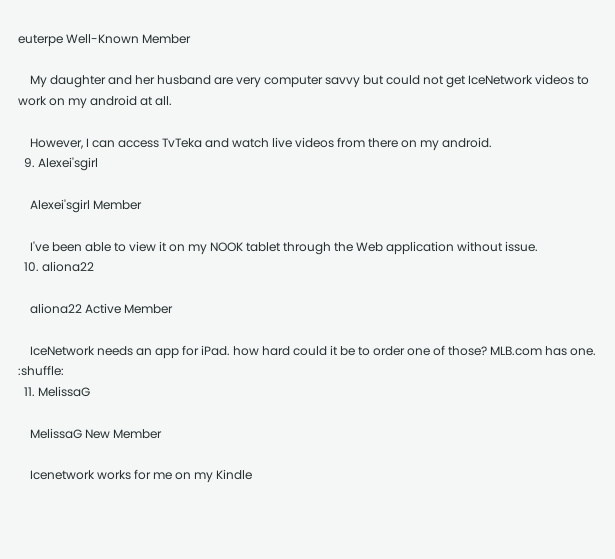euterpe Well-Known Member

    My daughter and her husband are very computer savvy but could not get IceNetwork videos to work on my android at all.

    However, I can access TvTeka and watch live videos from there on my android.
  9. Alexei'sgirl

    Alexei'sgirl Member

    I've been able to view it on my NOOK tablet through the Web application without issue.
  10. aliona22

    aliona22 Active Member

    IceNetwork needs an app for iPad. how hard could it be to order one of those? MLB.com has one. :shuffle:
  11. MelissaG

    MelissaG New Member

    Icenetwork works for me on my Kindle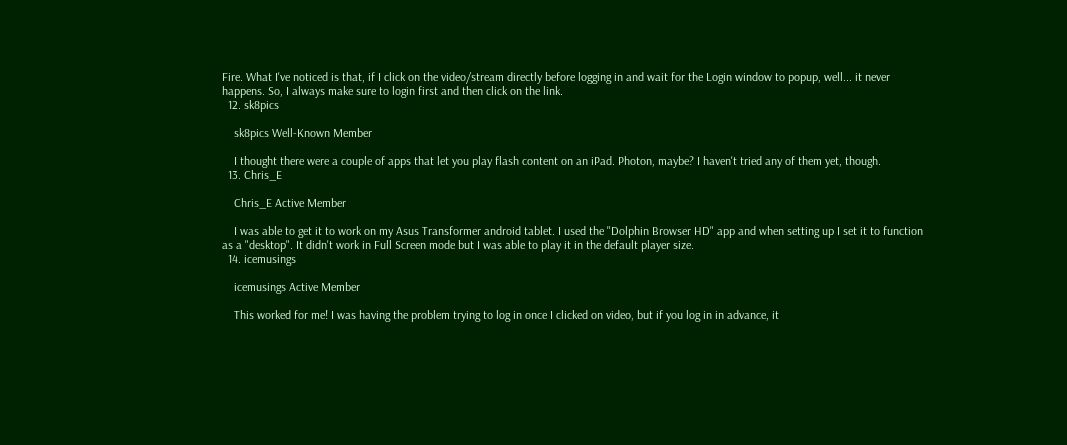Fire. What I've noticed is that, if I click on the video/stream directly before logging in and wait for the Login window to popup, well... it never happens. So, I always make sure to login first and then click on the link.
  12. sk8pics

    sk8pics Well-Known Member

    I thought there were a couple of apps that let you play flash content on an iPad. Photon, maybe? I haven't tried any of them yet, though.
  13. Chris_E

    Chris_E Active Member

    I was able to get it to work on my Asus Transformer android tablet. I used the "Dolphin Browser HD" app and when setting up I set it to function as a "desktop". It didn't work in Full Screen mode but I was able to play it in the default player size.
  14. icemusings

    icemusings Active Member

    This worked for me! I was having the problem trying to log in once I clicked on video, but if you log in in advance, it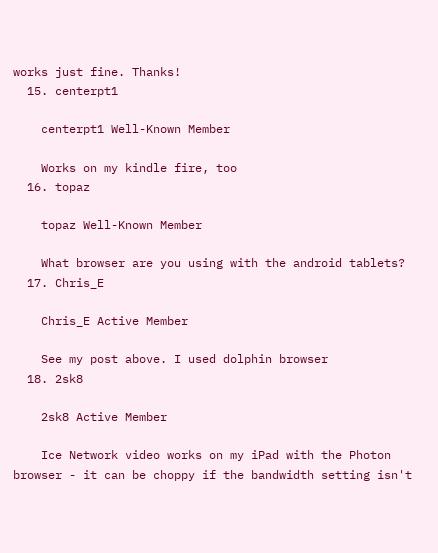works just fine. Thanks!
  15. centerpt1

    centerpt1 Well-Known Member

    Works on my kindle fire, too
  16. topaz

    topaz Well-Known Member

    What browser are you using with the android tablets?
  17. Chris_E

    Chris_E Active Member

    See my post above. I used dolphin browser
  18. 2sk8

    2sk8 Active Member

    Ice Network video works on my iPad with the Photon browser - it can be choppy if the bandwidth setting isn't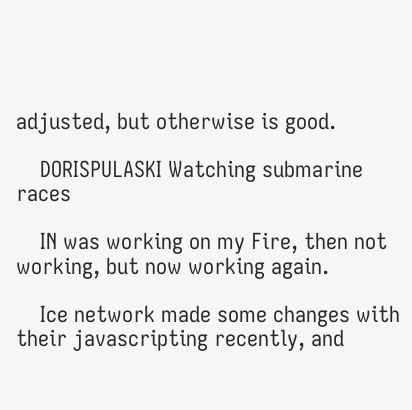adjusted, but otherwise is good.

    DORISPULASKI Watching submarine races

    IN was working on my Fire, then not working, but now working again.

    Ice network made some changes with their javascripting recently, and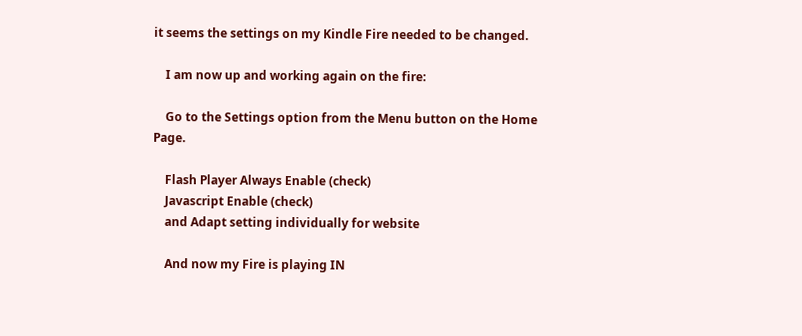it seems the settings on my Kindle Fire needed to be changed.

    I am now up and working again on the fire:

    Go to the Settings option from the Menu button on the Home Page.

    Flash Player Always Enable (check)
    Javascript Enable (check)
    and Adapt setting individually for website

    And now my Fire is playing IN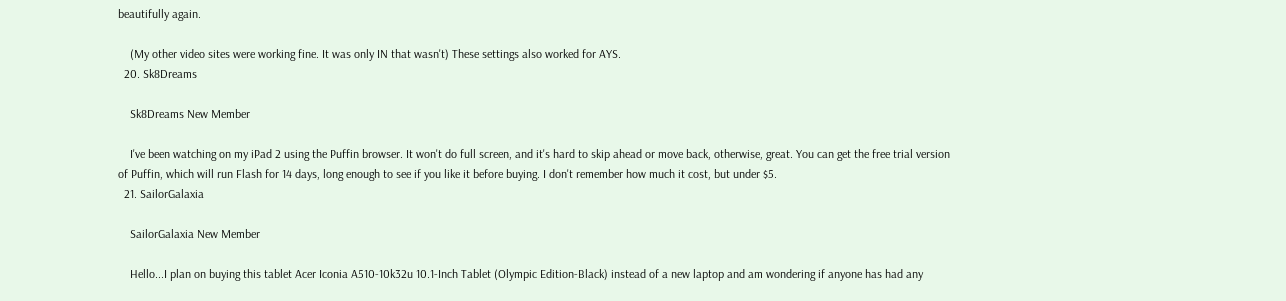beautifully again.

    (My other video sites were working fine. It was only IN that wasn't) These settings also worked for AYS.
  20. Sk8Dreams

    Sk8Dreams New Member

    I've been watching on my iPad 2 using the Puffin browser. It won't do full screen, and it's hard to skip ahead or move back, otherwise, great. You can get the free trial version of Puffin, which will run Flash for 14 days, long enough to see if you like it before buying. I don't remember how much it cost, but under $5.
  21. SailorGalaxia

    SailorGalaxia New Member

    Hello...I plan on buying this tablet Acer Iconia A510-10k32u 10.1-Inch Tablet (Olympic Edition-Black) instead of a new laptop and am wondering if anyone has had any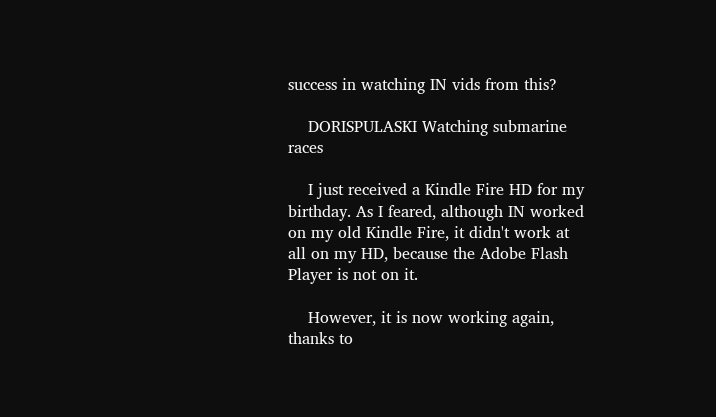success in watching IN vids from this?

    DORISPULASKI Watching submarine races

    I just received a Kindle Fire HD for my birthday. As I feared, although IN worked on my old Kindle Fire, it didn't work at all on my HD, because the Adobe Flash Player is not on it.

    However, it is now working again, thanks to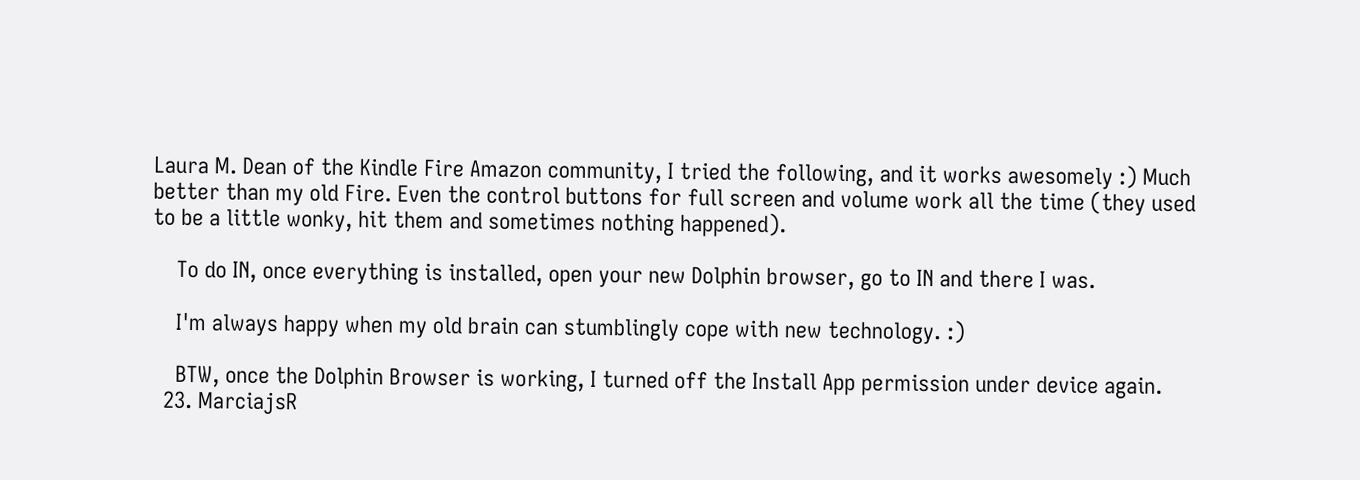Laura M. Dean of the Kindle Fire Amazon community, I tried the following, and it works awesomely :) Much better than my old Fire. Even the control buttons for full screen and volume work all the time (they used to be a little wonky, hit them and sometimes nothing happened).

    To do IN, once everything is installed, open your new Dolphin browser, go to IN and there I was.

    I'm always happy when my old brain can stumblingly cope with new technology. :)

    BTW, once the Dolphin Browser is working, I turned off the Install App permission under device again.
  23. MarciajsR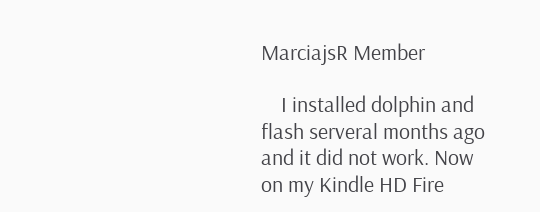MarciajsR Member

    I installed dolphin and flash serveral months ago and it did not work. Now on my Kindle HD Fire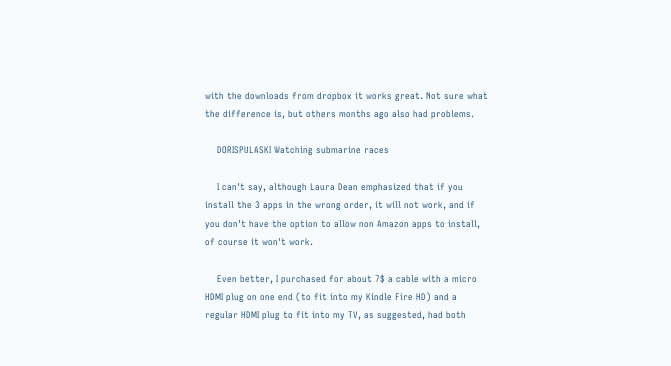with the downloads from dropbox it works great. Not sure what the difference is, but others months ago also had problems.

    DORISPULASKI Watching submarine races

    I can't say, although Laura Dean emphasized that if you install the 3 apps in the wrong order, it will not work, and if you don't have the option to allow non Amazon apps to install, of course it won't work.

    Even better, I purchased for about 7$ a cable with a micro HDMI plug on one end (to fit into my Kindle Fire HD) and a regular HDMI plug to fit into my TV, as suggested, had both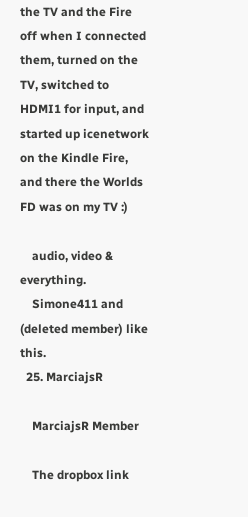the TV and the Fire off when I connected them, turned on the TV, switched to HDMI1 for input, and started up icenetwork on the Kindle Fire, and there the Worlds FD was on my TV :)

    audio, video & everything.
    Simone411 and (deleted member) like this.
  25. MarciajsR

    MarciajsR Member

    The dropbox link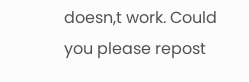doesn,t work. Could you please repost